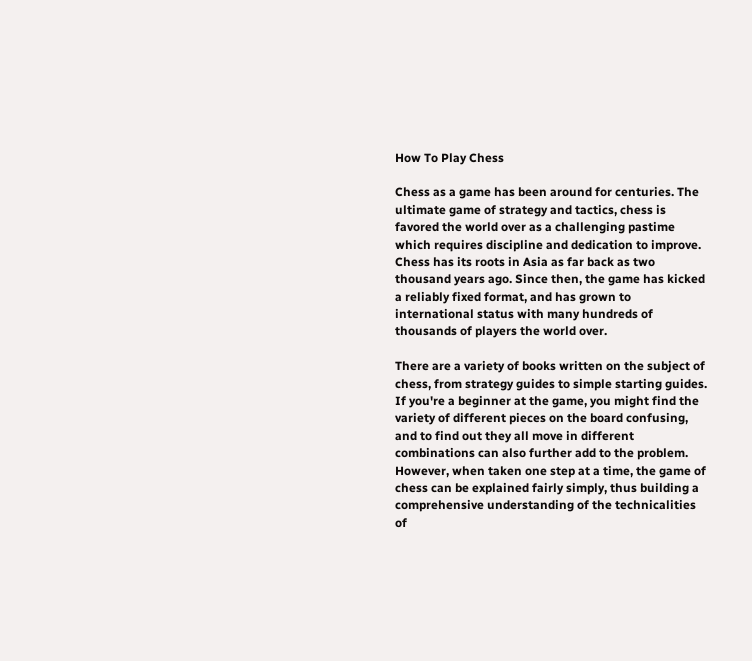How To Play Chess

Chess as a game has been around for centuries. The ultimate game of strategy and tactics, chess is favored the world over as a challenging pastime which requires discipline and dedication to improve. Chess has its roots in Asia as far back as two thousand years ago. Since then, the game has kicked a reliably fixed format, and has grown to international status with many hundreds of thousands of players the world over.

There are a variety of books written on the subject of chess, from strategy guides to simple starting guides. If you're a beginner at the game, you might find the variety of different pieces on the board confusing, and to find out they all move in different combinations can also further add to the problem. However, when taken one step at a time, the game of chess can be explained fairly simply, thus building a comprehensive understanding of the technicalities of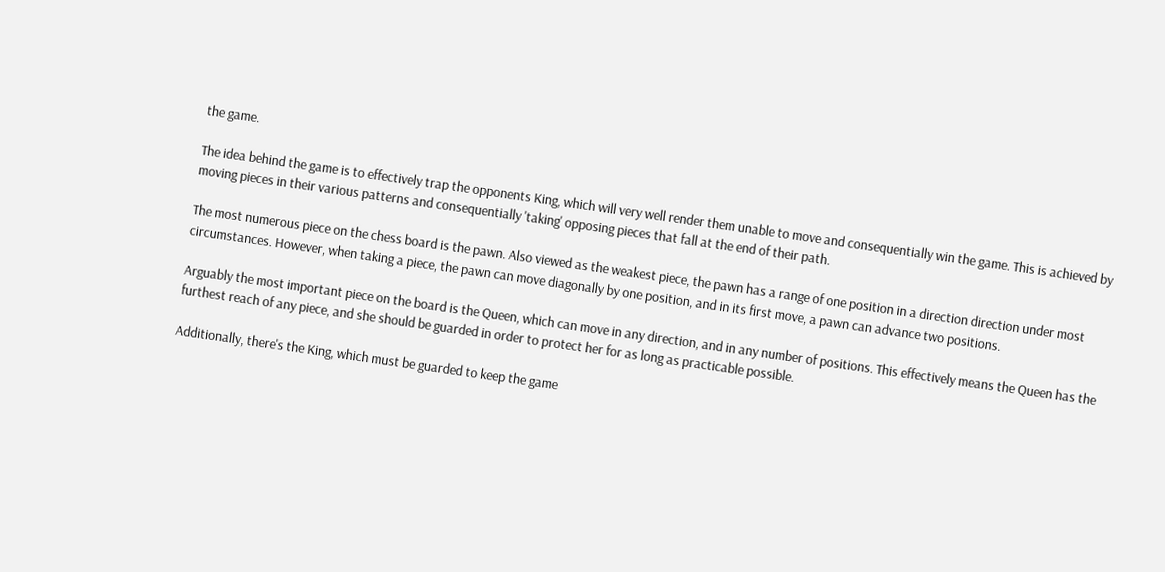the game.

The idea behind the game is to effectively trap the opponents King, which will very well render them unable to move and consequentially win the game. This is achieved by moving pieces in their various patterns and consequentially 'taking' opposing pieces that fall at the end of their path.

The most numerous piece on the chess board is the pawn. Also viewed as the weakest piece, the pawn has a range of one position in a direction direction under most circumstances. However, when taking a piece, the pawn can move diagonally by one position, and in its first move, a pawn can advance two positions.

Arguably the most important piece on the board is the Queen, which can move in any direction, and in any number of positions. This effectively means the Queen has the furthest reach of any piece, and she should be guarded in order to protect her for as long as practicable possible.

Additionally, there's the King, which must be guarded to keep the game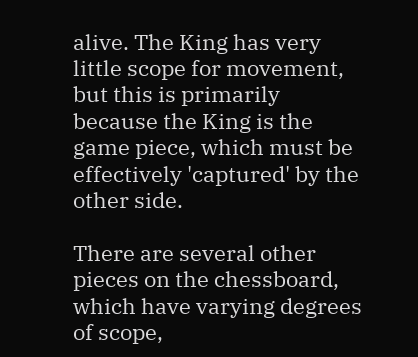alive. The King has very little scope for movement, but this is primarily because the King is the game piece, which must be effectively 'captured' by the other side.

There are several other pieces on the chessboard, which have varying degrees of scope,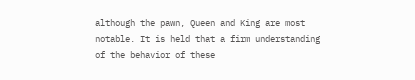although the pawn, Queen and King are most notable. It is held that a firm understanding of the behavior of these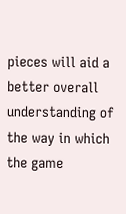pieces will aid a better overall understanding of the way in which the game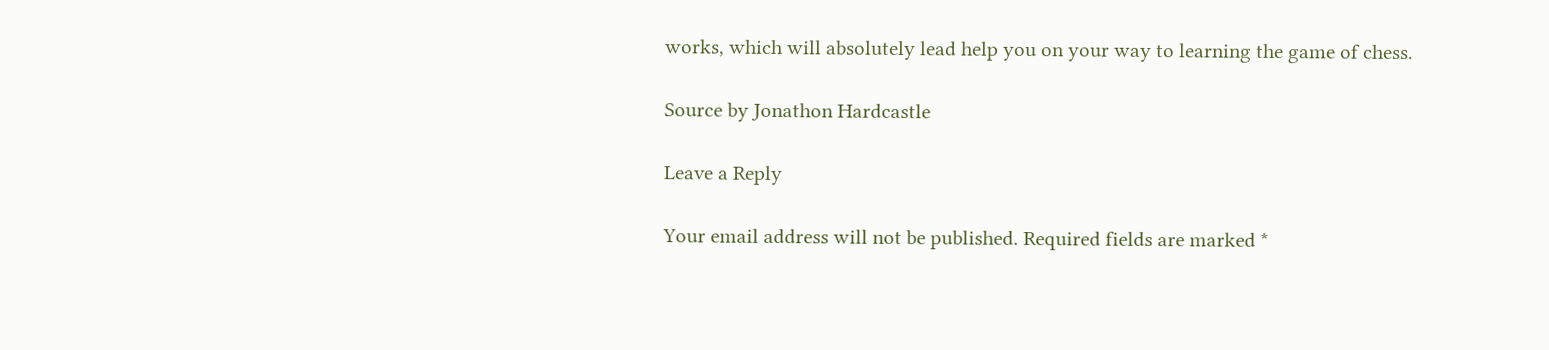works, which will absolutely lead help you on your way to learning the game of chess.

Source by Jonathon Hardcastle

Leave a Reply

Your email address will not be published. Required fields are marked *